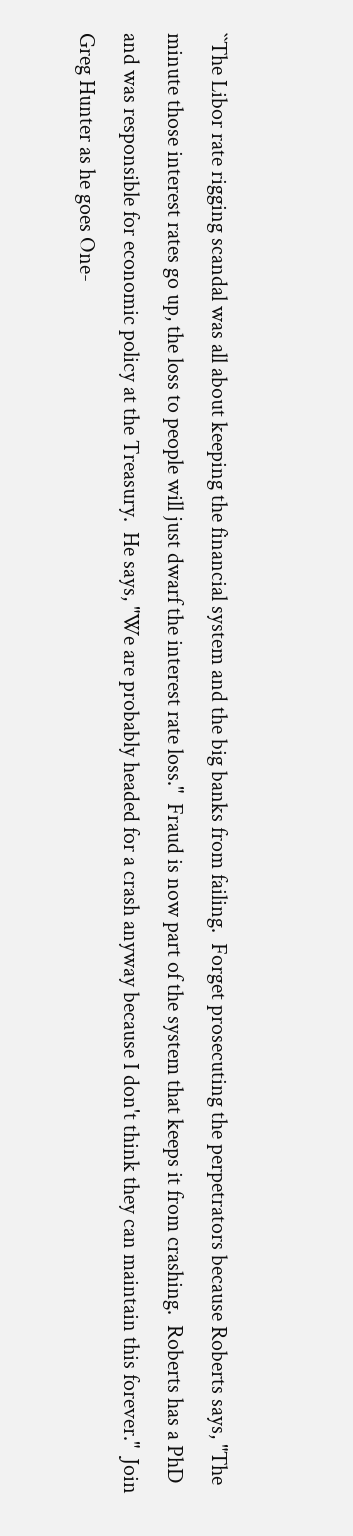``The Libor rate rigging scandal was all about keeping the financial system and the big banks from failing.  Forget prosecuting the perpetrators because Roberts says, "The minute those interest rates go up, the loss to people will just dwarf the interest rate loss."  Fraud is now part of the system that keeps it from crashing.  Roberts has a PhD and was responsible for economic policy at the Treasury.  He says, "We are probably headed for a crash anyway because I don't think they can maintain this forever."  Join Greg Hunter as he goes One-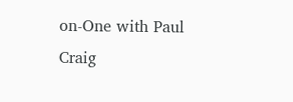on-One with Paul Craig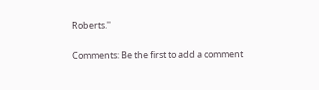Roberts.''

Comments: Be the first to add a comment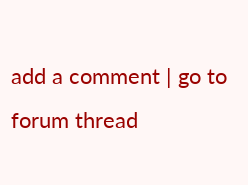add a comment | go to forum thread